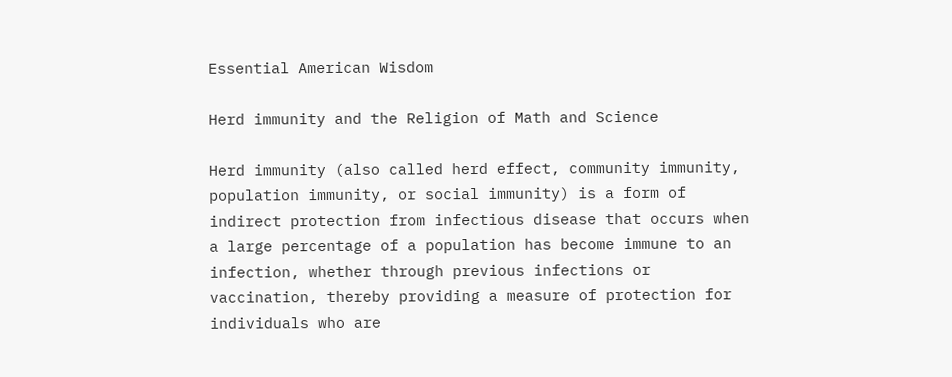Essential American Wisdom

Herd immunity and the Religion of Math and Science

Herd immunity (also called herd effect, community immunity, population immunity, or social immunity) is a form of indirect protection from infectious disease that occurs when a large percentage of a population has become immune to an infection, whether through previous infections or vaccination, thereby providing a measure of protection for individuals who are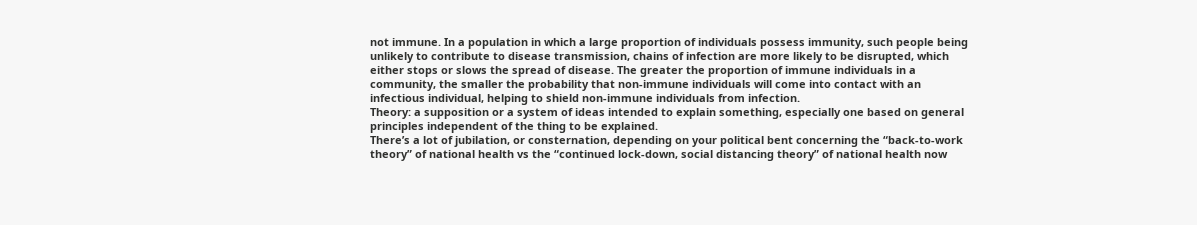not immune. In a population in which a large proportion of individuals possess immunity, such people being unlikely to contribute to disease transmission, chains of infection are more likely to be disrupted, which either stops or slows the spread of disease. The greater the proportion of immune individuals in a community, the smaller the probability that non-immune individuals will come into contact with an infectious individual, helping to shield non-immune individuals from infection.
Theory: a supposition or a system of ideas intended to explain something, especially one based on general principles independent of the thing to be explained.
There’s a lot of jubilation, or consternation, depending on your political bent concerning the “back-to-work theory” of national health vs the “continued lock-down, social distancing theory” of national health now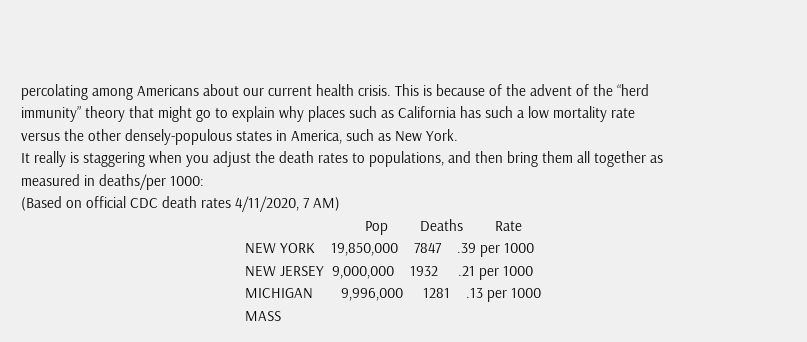percolating among Americans about our current health crisis. This is because of the advent of the “herd immunity” theory that might go to explain why places such as California has such a low mortality rate versus the other densely-populous states in America, such as New York.
It really is staggering when you adjust the death rates to populations, and then bring them all together as measured in deaths/per 1000:
(Based on official CDC death rates 4/11/2020, 7 AM)
                                                                                      Pop        Deaths        Rate
                                                        NEW YORK    19,850,000    7847    .39 per 1000
                                                        NEW JERSEY  9,000,000    1932     .21 per 1000
                                                        MICHIGAN       9,996,000     1281    .13 per 1000
                                                        MASS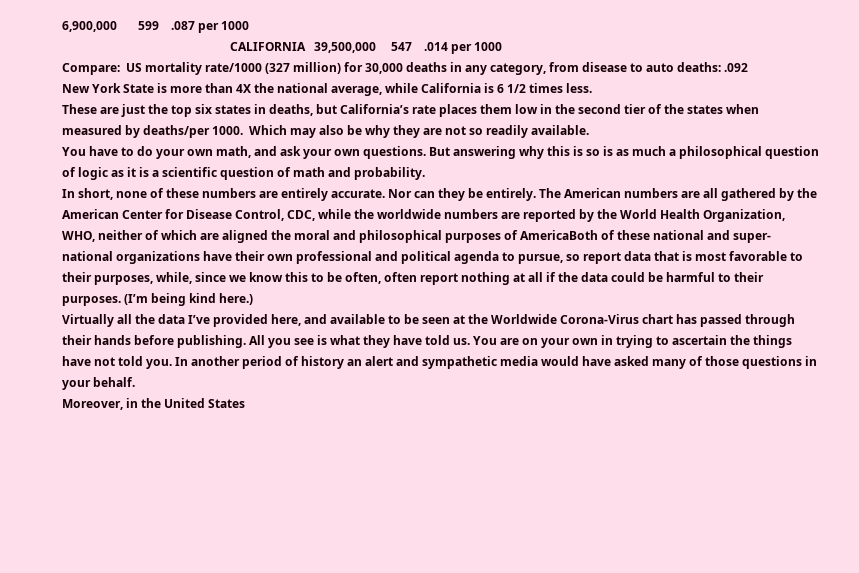6,900,000       599    .087 per 1000
                                                        CALIFORNIA   39,500,000     547    .014 per 1000
Compare:  US mortality rate/1000 (327 million) for 30,000 deaths in any category, from disease to auto deaths: .092
New York State is more than 4X the national average, while California is 6 1/2 times less.
These are just the top six states in deaths, but California’s rate places them low in the second tier of the states when measured by deaths/per 1000.  Which may also be why they are not so readily available.
You have to do your own math, and ask your own questions. But answering why this is so is as much a philosophical question of logic as it is a scientific question of math and probability.
In short, none of these numbers are entirely accurate. Nor can they be entirely. The American numbers are all gathered by the American Center for Disease Control, CDC, while the worldwide numbers are reported by the World Health Organization, WHO, neither of which are aligned the moral and philosophical purposes of AmericaBoth of these national and super-national organizations have their own professional and political agenda to pursue, so report data that is most favorable to their purposes, while, since we know this to be often, often report nothing at all if the data could be harmful to their purposes. (I’m being kind here.)
Virtually all the data I’ve provided here, and available to be seen at the Worldwide Corona-Virus chart has passed through their hands before publishing. All you see is what they have told us. You are on your own in trying to ascertain the things have not told you. In another period of history an alert and sympathetic media would have asked many of those questions in your behalf.
Moreover, in the United States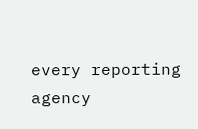every reporting agency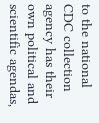to the national CDC collection agency has their own political and scientific agendas,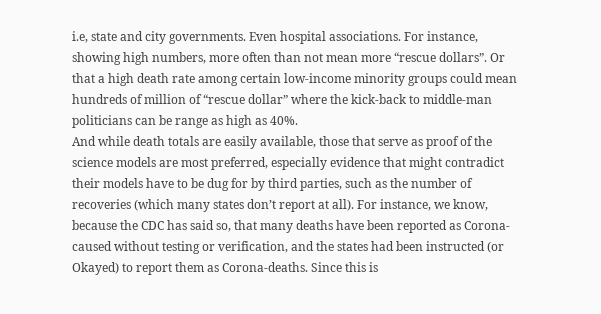i.e, state and city governments. Even hospital associations. For instance, showing high numbers, more often than not mean more “rescue dollars”. Or that a high death rate among certain low-income minority groups could mean hundreds of million of “rescue dollar” where the kick-back to middle-man politicians can be range as high as 40%.
And while death totals are easily available, those that serve as proof of the science models are most preferred, especially evidence that might contradict their models have to be dug for by third parties, such as the number of recoveries (which many states don’t report at all). For instance, we know, because the CDC has said so, that many deaths have been reported as Corona-caused without testing or verification, and the states had been instructed (or Okayed) to report them as Corona-deaths. Since this is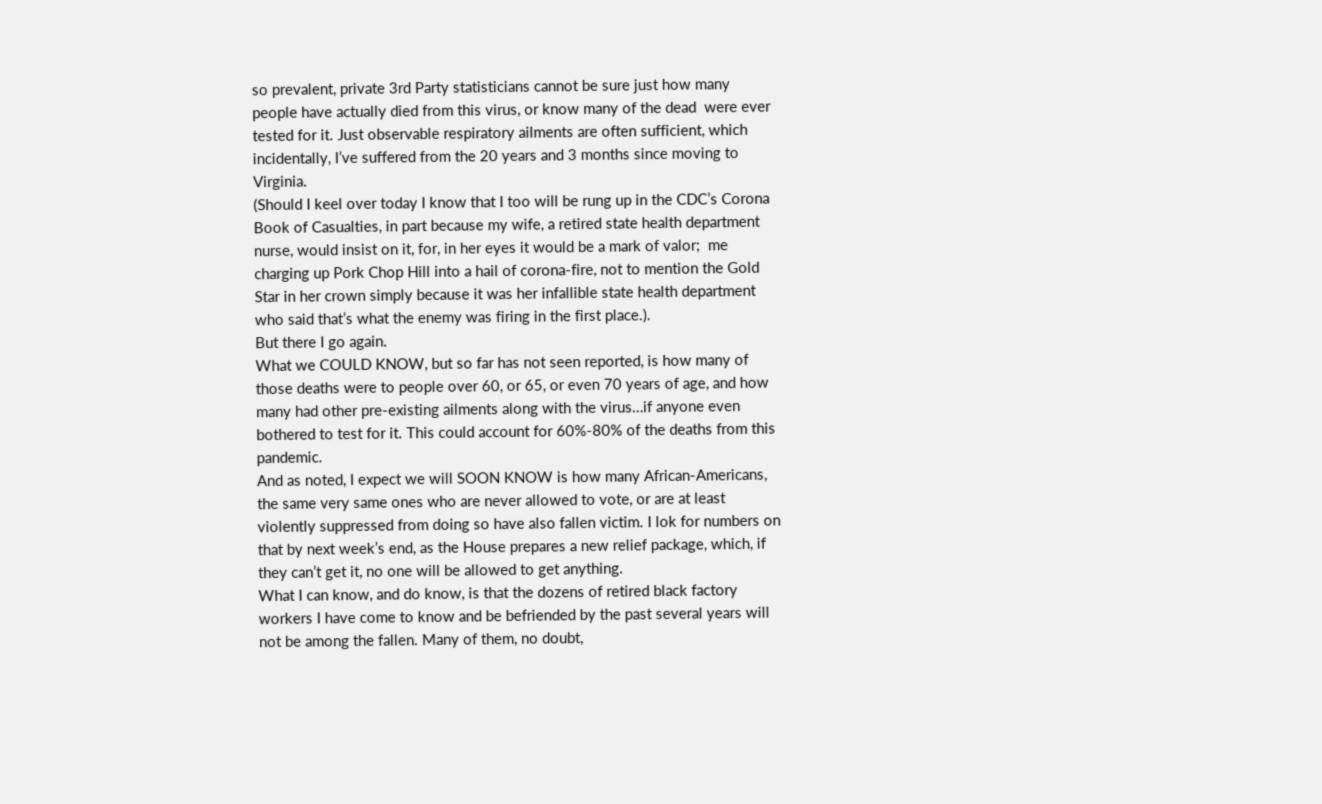so prevalent, private 3rd Party statisticians cannot be sure just how many people have actually died from this virus, or know many of the dead  were ever tested for it. Just observable respiratory ailments are often sufficient, which incidentally, I’ve suffered from the 20 years and 3 months since moving to Virginia.
(Should I keel over today I know that I too will be rung up in the CDC’s Corona Book of Casualties, in part because my wife, a retired state health department nurse, would insist on it, for, in her eyes it would be a mark of valor;  me charging up Pork Chop Hill into a hail of corona-fire, not to mention the Gold Star in her crown simply because it was her infallible state health department who said that’s what the enemy was firing in the first place.).
But there I go again.
What we COULD KNOW, but so far has not seen reported, is how many of those deaths were to people over 60, or 65, or even 70 years of age, and how many had other pre-existing ailments along with the virus…if anyone even bothered to test for it. This could account for 60%-80% of the deaths from this pandemic.
And as noted, I expect we will SOON KNOW is how many African-Americans, the same very same ones who are never allowed to vote, or are at least violently suppressed from doing so have also fallen victim. I lok for numbers on that by next week’s end, as the House prepares a new relief package, which, if they can’t get it, no one will be allowed to get anything.
What I can know, and do know, is that the dozens of retired black factory workers I have come to know and be befriended by the past several years will not be among the fallen. Many of them, no doubt,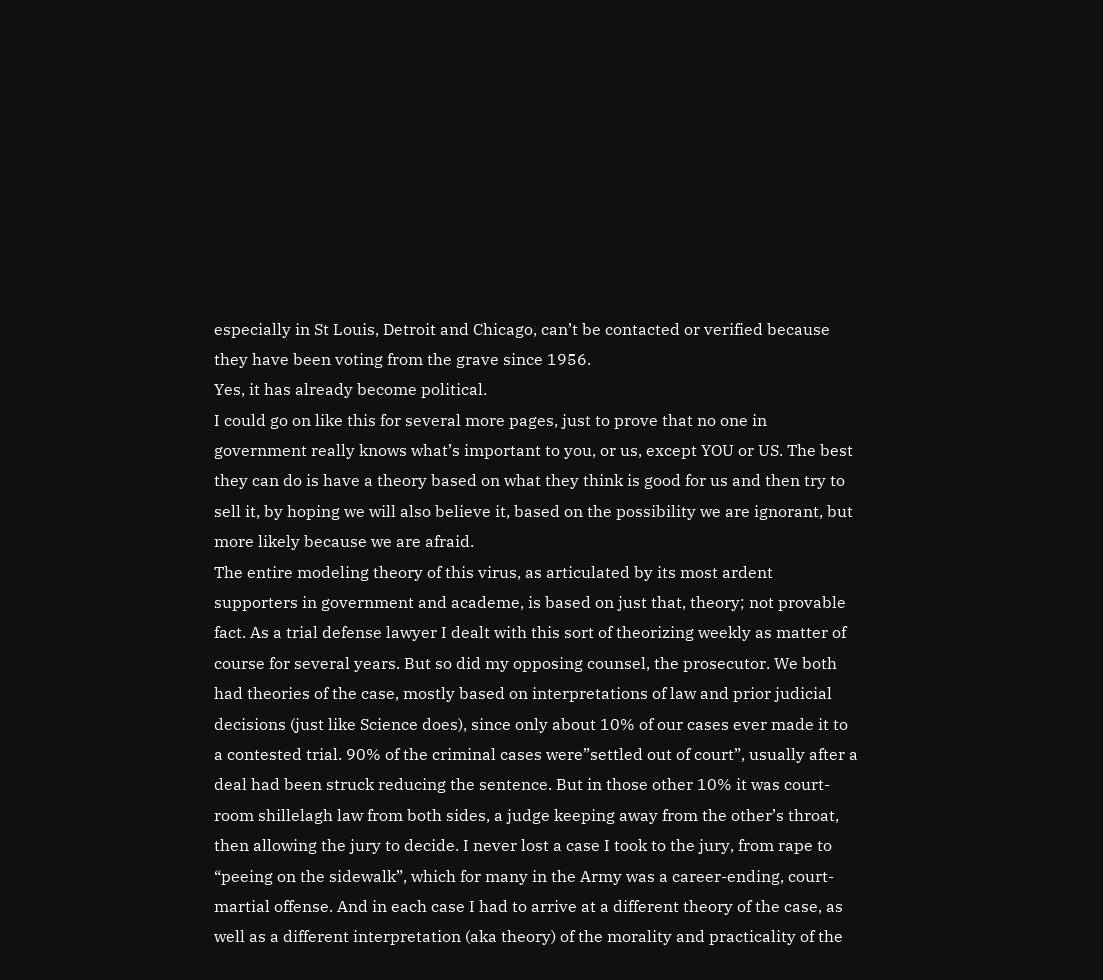especially in St Louis, Detroit and Chicago, can’t be contacted or verified because they have been voting from the grave since 1956.
Yes, it has already become political.
I could go on like this for several more pages, just to prove that no one in government really knows what’s important to you, or us, except YOU or US. The best they can do is have a theory based on what they think is good for us and then try to sell it, by hoping we will also believe it, based on the possibility we are ignorant, but more likely because we are afraid.
The entire modeling theory of this virus, as articulated by its most ardent supporters in government and academe, is based on just that, theory; not provable fact. As a trial defense lawyer I dealt with this sort of theorizing weekly as matter of course for several years. But so did my opposing counsel, the prosecutor. We both had theories of the case, mostly based on interpretations of law and prior judicial decisions (just like Science does), since only about 10% of our cases ever made it to a contested trial. 90% of the criminal cases were”settled out of court”, usually after a deal had been struck reducing the sentence. But in those other 10% it was court-room shillelagh law from both sides, a judge keeping away from the other’s throat, then allowing the jury to decide. I never lost a case I took to the jury, from rape to “peeing on the sidewalk”, which for many in the Army was a career-ending, court-martial offense. And in each case I had to arrive at a different theory of the case, as well as a different interpretation (aka theory) of the morality and practicality of the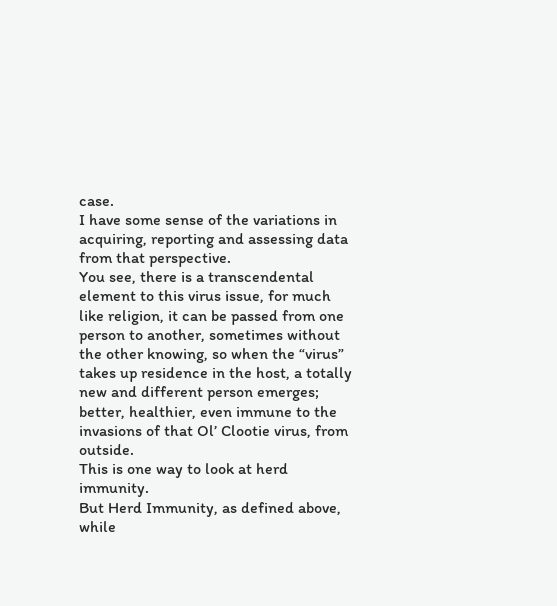case.
I have some sense of the variations in acquiring, reporting and assessing data from that perspective.
You see, there is a transcendental element to this virus issue, for much like religion, it can be passed from one person to another, sometimes without the other knowing, so when the “virus” takes up residence in the host, a totally new and different person emerges; better, healthier, even immune to the invasions of that Ol’ Clootie virus, from outside.
This is one way to look at herd immunity.
But Herd Immunity, as defined above, while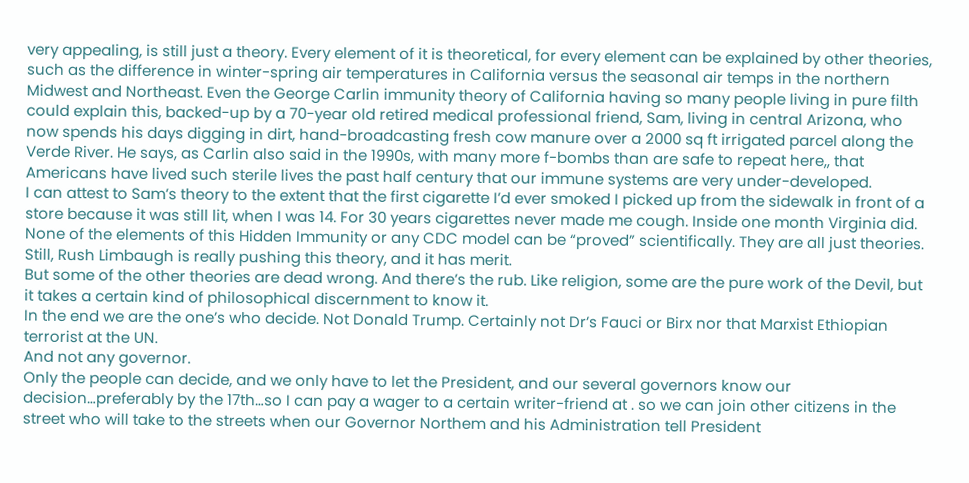very appealing, is still just a theory. Every element of it is theoretical, for every element can be explained by other theories, such as the difference in winter-spring air temperatures in California versus the seasonal air temps in the northern Midwest and Northeast. Even the George Carlin immunity theory of California having so many people living in pure filth could explain this, backed-up by a 70-year old retired medical professional friend, Sam, living in central Arizona, who now spends his days digging in dirt, hand-broadcasting fresh cow manure over a 2000 sq ft irrigated parcel along the Verde River. He says, as Carlin also said in the 1990s, with many more f-bombs than are safe to repeat here,, that Americans have lived such sterile lives the past half century that our immune systems are very under-developed.
I can attest to Sam’s theory to the extent that the first cigarette I’d ever smoked I picked up from the sidewalk in front of a store because it was still lit, when I was 14. For 30 years cigarettes never made me cough. Inside one month Virginia did.
None of the elements of this Hidden Immunity or any CDC model can be “proved” scientifically. They are all just theories. Still, Rush Limbaugh is really pushing this theory, and it has merit.
But some of the other theories are dead wrong. And there’s the rub. Like religion, some are the pure work of the Devil, but it takes a certain kind of philosophical discernment to know it.
In the end we are the one’s who decide. Not Donald Trump. Certainly not Dr’s Fauci or Birx nor that Marxist Ethiopian terrorist at the UN.
And not any governor.
Only the people can decide, and we only have to let the President, and our several governors know our decision…preferably by the 17th…so I can pay a wager to a certain writer-friend at . so we can join other citizens in the street who will take to the streets when our Governor Northem and his Administration tell President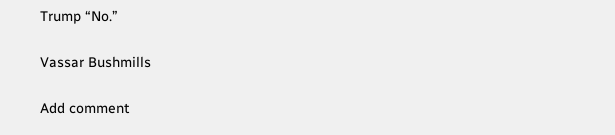Trump “No.”

Vassar Bushmills

Add comment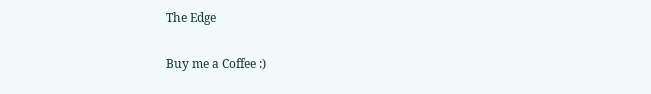The Edge

Buy me a Coffee :)